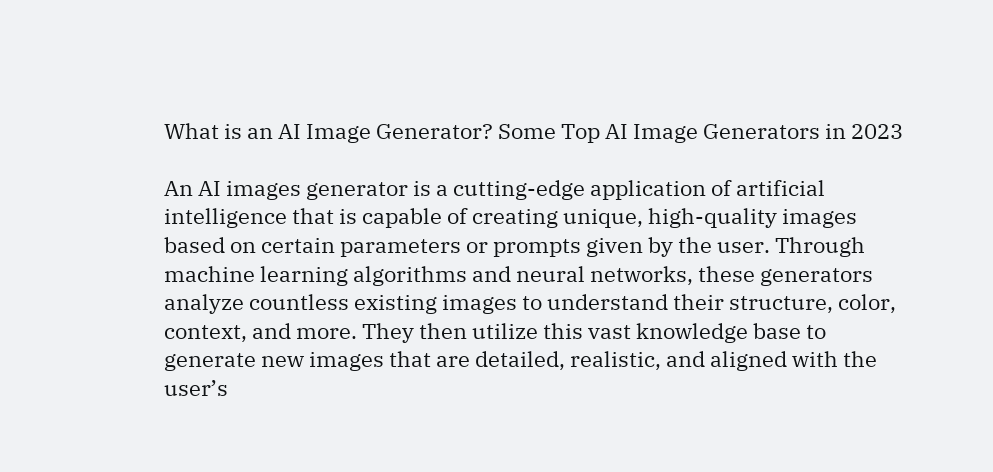What is an AI Image Generator? Some Top AI Image Generators in 2023

An AI images generator is a cutting-edge application of artificial intelligence that is capable of creating unique, high-quality images based on certain parameters or prompts given by the user. Through machine learning algorithms and neural networks, these generators analyze countless existing images to understand their structure, color, context, and more. They then utilize this vast knowledge base to generate new images that are detailed, realistic, and aligned with the user’s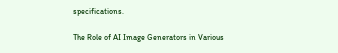specifications.

The Role of AI Image Generators in Various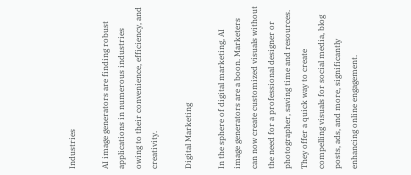Industries

AI image generators are finding robust applications in numerous industries owing to their convenience, efficiency, and creativity.

Digital Marketing

In the sphere of digital marketing, AI image generators are a boon. Marketers can now create customized visuals without the need for a professional designer or photographer, saving time and resources. They offer a quick way to create compelling visuals for social media, blog posts, ads, and more, significantly enhancing online engagement.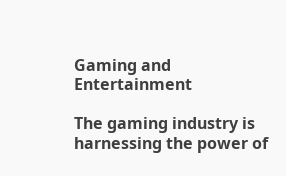Gaming and Entertainment

The gaming industry is harnessing the power of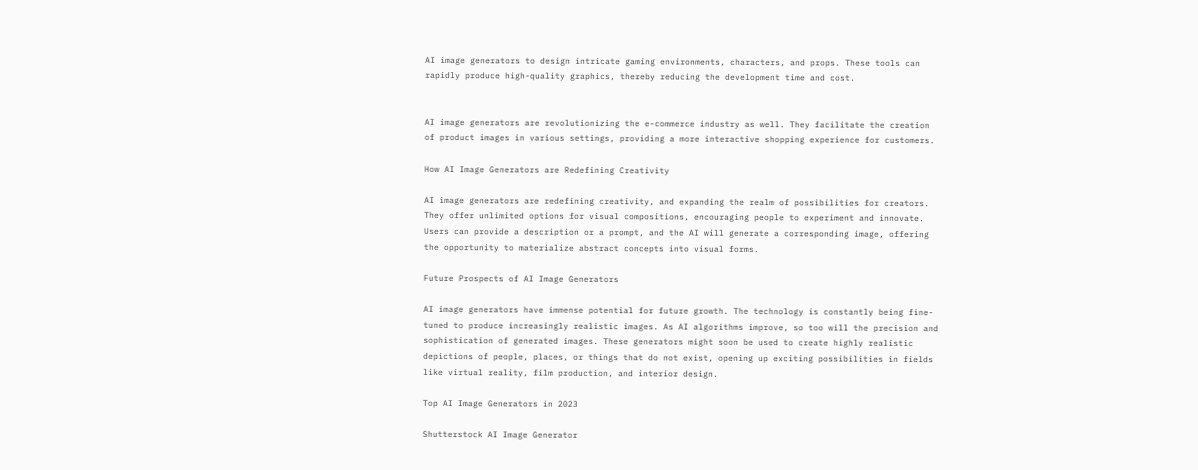AI image generators to design intricate gaming environments, characters, and props. These tools can rapidly produce high-quality graphics, thereby reducing the development time and cost.


AI image generators are revolutionizing the e-commerce industry as well. They facilitate the creation of product images in various settings, providing a more interactive shopping experience for customers.

How AI Image Generators are Redefining Creativity

AI image generators are redefining creativity, and expanding the realm of possibilities for creators. They offer unlimited options for visual compositions, encouraging people to experiment and innovate. Users can provide a description or a prompt, and the AI will generate a corresponding image, offering the opportunity to materialize abstract concepts into visual forms.

Future Prospects of AI Image Generators

AI image generators have immense potential for future growth. The technology is constantly being fine-tuned to produce increasingly realistic images. As AI algorithms improve, so too will the precision and sophistication of generated images. These generators might soon be used to create highly realistic depictions of people, places, or things that do not exist, opening up exciting possibilities in fields like virtual reality, film production, and interior design.

Top AI Image Generators in 2023

Shutterstock AI Image Generator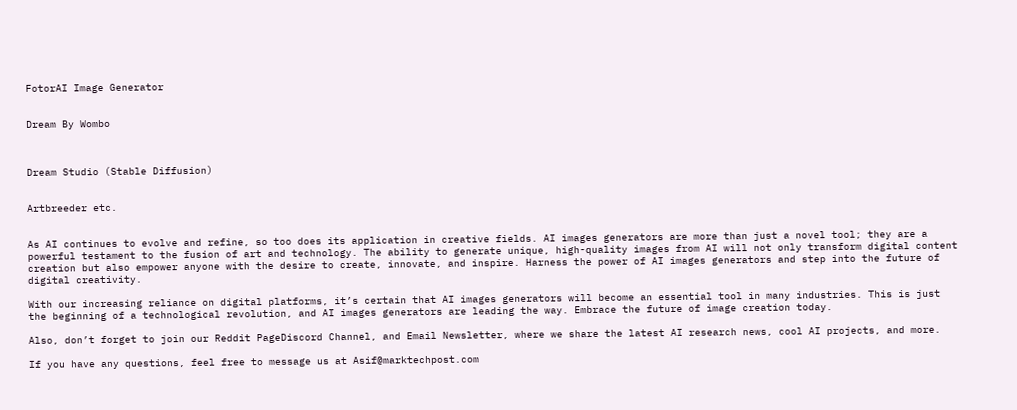FotorAI Image Generator


Dream By Wombo



Dream Studio (Stable Diffusion)


Artbreeder etc.


As AI continues to evolve and refine, so too does its application in creative fields. AI images generators are more than just a novel tool; they are a powerful testament to the fusion of art and technology. The ability to generate unique, high-quality images from AI will not only transform digital content creation but also empower anyone with the desire to create, innovate, and inspire. Harness the power of AI images generators and step into the future of digital creativity.

With our increasing reliance on digital platforms, it’s certain that AI images generators will become an essential tool in many industries. This is just the beginning of a technological revolution, and AI images generators are leading the way. Embrace the future of image creation today.

Also, don’t forget to join our Reddit PageDiscord Channel, and Email Newsletter, where we share the latest AI research news, cool AI projects, and more.

If you have any questions, feel free to message us at Asif@marktechpost.com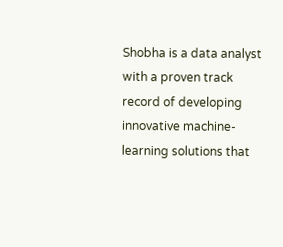Shobha is a data analyst with a proven track record of developing innovative machine-learning solutions that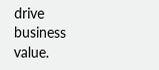drive business value.